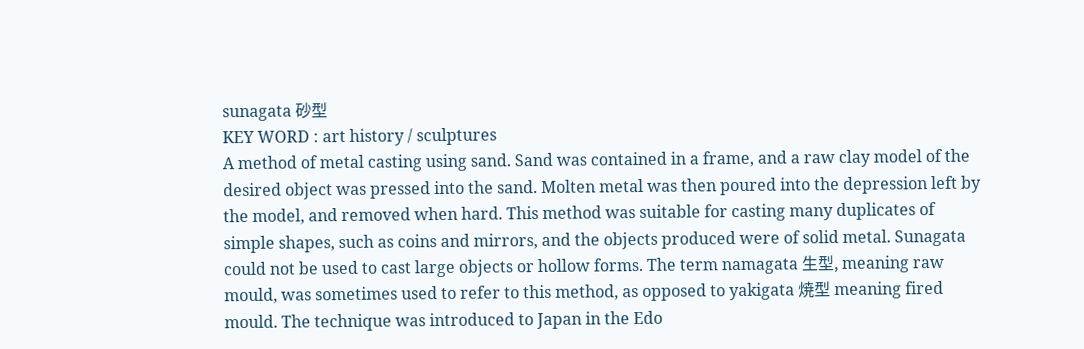sunagata 砂型
KEY WORD : art history / sculptures
A method of metal casting using sand. Sand was contained in a frame, and a raw clay model of the desired object was pressed into the sand. Molten metal was then poured into the depression left by the model, and removed when hard. This method was suitable for casting many duplicates of simple shapes, such as coins and mirrors, and the objects produced were of solid metal. Sunagata could not be used to cast large objects or hollow forms. The term namagata 生型, meaning raw mould, was sometimes used to refer to this method, as opposed to yakigata 焼型 meaning fired mould. The technique was introduced to Japan in the Edo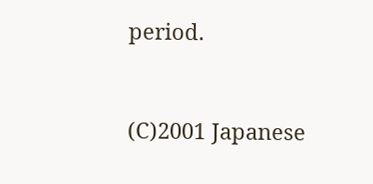period.


(C)2001 Japanese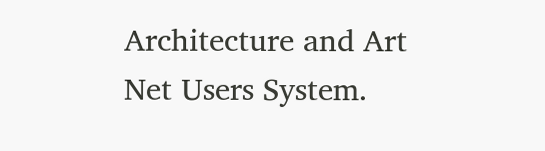Architecture and Art Net Users System.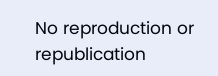No reproduction or republication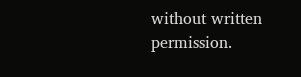without written permission.